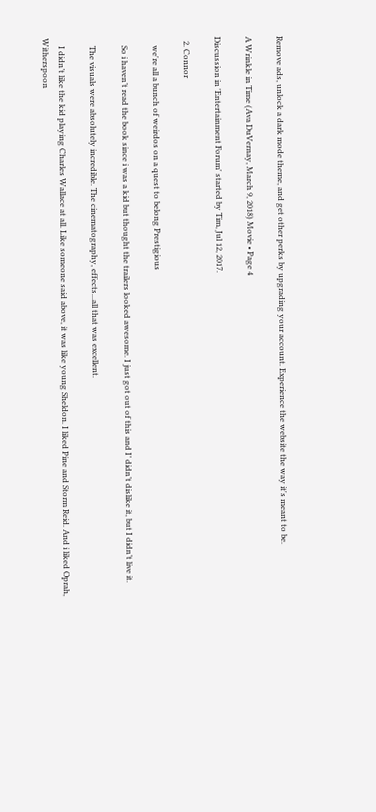Remove ads, unlock a dark mode theme, and get other perks by upgrading your account. Experience the website the way it's meant to be.

A Wrinkle in Time (Ava DuVernay, March 9, 2018) Movie • Page 4

Discussion in 'Entertainment Forum' started by Tim, Jul 12, 2017.

  2. Connor

    we're all a bunch of weirdos on a quest to belong Prestigious

    So i haven’t read the book since i was a kid but thought the trailers looked awesome. I just got out of this and I’ didn’t dislike it, but I didn’t live it.

    The visuals were absolutely incredible. The cinematography, effects...all that was excellent.

    I didn’t like the kid playing Charles Wallace at all. Like someone said above, it was like young Sheldon. I liked Pine and Storm Reid. And i liked Oprah, Witherspoon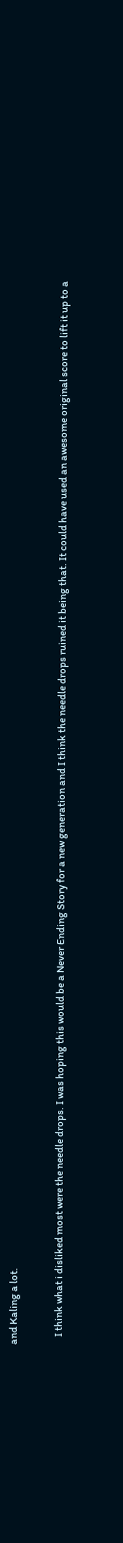and Kaling a lot.

    I think what i disliked most were the needle drops. I was hoping this would be a Never Ending Story for a new generation and I think the needle drops ruined it being that. It could have used an awesome original score to lift it up to a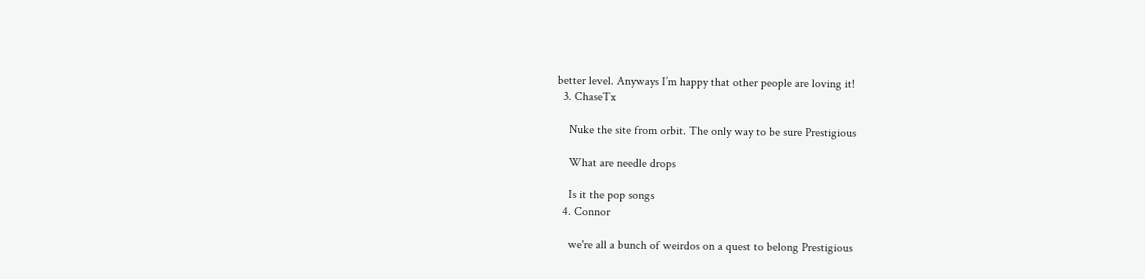better level. Anyways I’m happy that other people are loving it!
  3. ChaseTx

    Nuke the site from orbit. The only way to be sure Prestigious

    What are needle drops

    Is it the pop songs
  4. Connor

    we're all a bunch of weirdos on a quest to belong Prestigious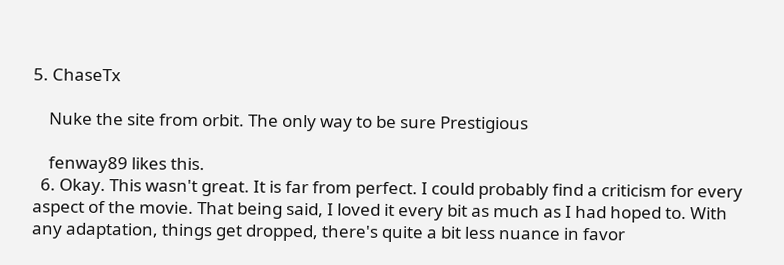5. ChaseTx

    Nuke the site from orbit. The only way to be sure Prestigious

    fenway89 likes this.
  6. Okay. This wasn't great. It is far from perfect. I could probably find a criticism for every aspect of the movie. That being said, I loved it every bit as much as I had hoped to. With any adaptation, things get dropped, there's quite a bit less nuance in favor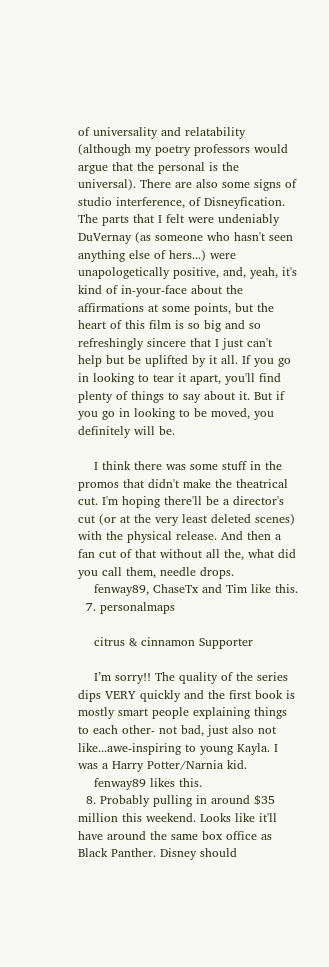of universality and relatability (although my poetry professors would argue that the personal is the universal). There are also some signs of studio interference, of Disneyfication. The parts that I felt were undeniably DuVernay (as someone who hasn't seen anything else of hers...) were unapologetically positive, and, yeah, it's kind of in-your-face about the affirmations at some points, but the heart of this film is so big and so refreshingly sincere that I just can't help but be uplifted by it all. If you go in looking to tear it apart, you'll find plenty of things to say about it. But if you go in looking to be moved, you definitely will be.

    I think there was some stuff in the promos that didn't make the theatrical cut. I'm hoping there'll be a director's cut (or at the very least deleted scenes) with the physical release. And then a fan cut of that without all the, what did you call them, needle drops.
    fenway89, ChaseTx and Tim like this.
  7. personalmaps

    citrus & cinnamon Supporter

    I’m sorry!! The quality of the series dips VERY quickly and the first book is mostly smart people explaining things to each other- not bad, just also not like...awe-inspiring to young Kayla. I was a Harry Potter/Narnia kid.
    fenway89 likes this.
  8. Probably pulling in around $35 million this weekend. Looks like it'll have around the same box office as Black Panther. Disney should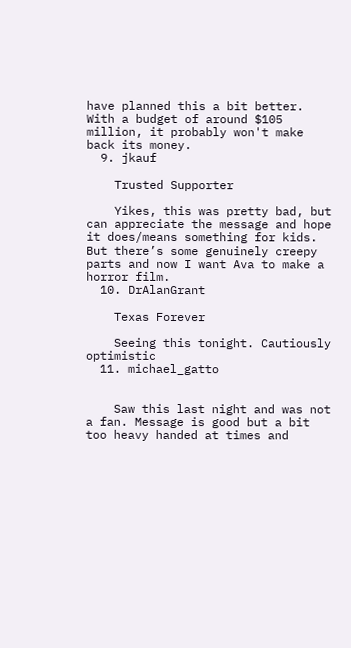have planned this a bit better. With a budget of around $105 million, it probably won't make back its money.
  9. jkauf

    Trusted Supporter

    Yikes, this was pretty bad, but can appreciate the message and hope it does/means something for kids. But there’s some genuinely creepy parts and now I want Ava to make a horror film.
  10. DrAlanGrant

    Texas Forever

    Seeing this tonight. Cautiously optimistic
  11. michael_gatto


    Saw this last night and was not a fan. Message is good but a bit too heavy handed at times and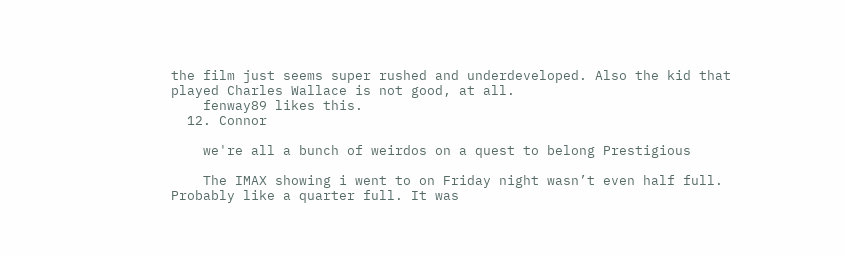the film just seems super rushed and underdeveloped. Also the kid that played Charles Wallace is not good, at all.
    fenway89 likes this.
  12. Connor

    we're all a bunch of weirdos on a quest to belong Prestigious

    The IMAX showing i went to on Friday night wasn’t even half full. Probably like a quarter full. It was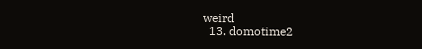weird
  13. domotime2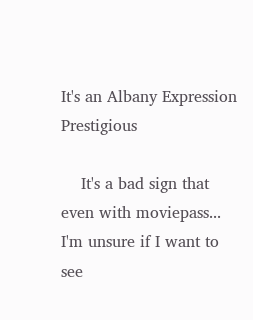It's an Albany Expression Prestigious

    It's a bad sign that even with moviepass... I'm unsure if I want to see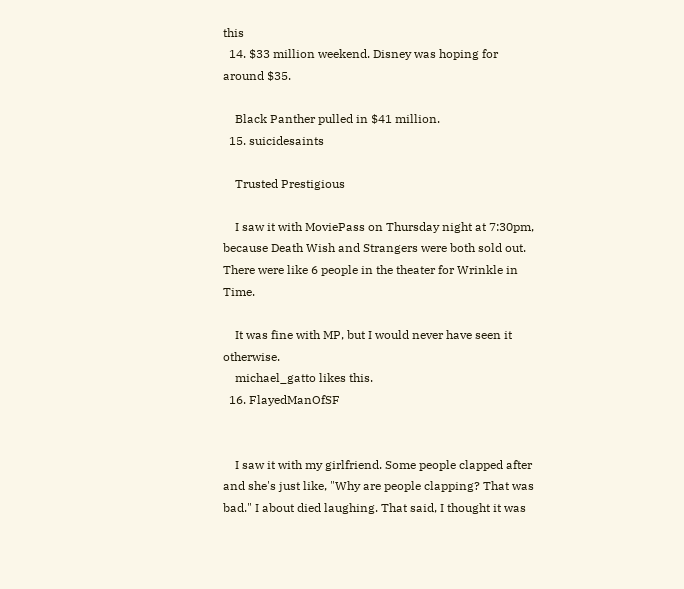this
  14. $33 million weekend. Disney was hoping for around $35.

    Black Panther pulled in $41 million.
  15. suicidesaints

    Trusted Prestigious

    I saw it with MoviePass on Thursday night at 7:30pm, because Death Wish and Strangers were both sold out. There were like 6 people in the theater for Wrinkle in Time.

    It was fine with MP, but I would never have seen it otherwise.
    michael_gatto likes this.
  16. FlayedManOfSF


    I saw it with my girlfriend. Some people clapped after and she's just like, "Why are people clapping? That was bad." I about died laughing. That said, I thought it was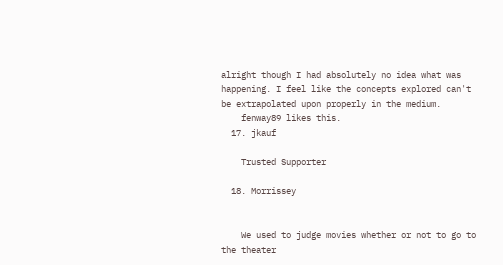alright though I had absolutely no idea what was happening. I feel like the concepts explored can't be extrapolated upon properly in the medium.
    fenway89 likes this.
  17. jkauf

    Trusted Supporter

  18. Morrissey


    We used to judge movies whether or not to go to the theater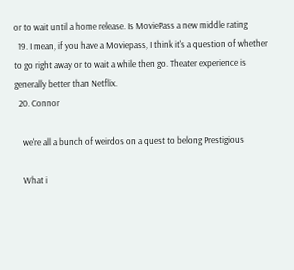or to wait until a home release. Is MoviePass a new middle rating
  19. I mean, if you have a Moviepass, I think it's a question of whether to go right away or to wait a while then go. Theater experience is generally better than Netflix.
  20. Connor

    we're all a bunch of weirdos on a quest to belong Prestigious

    What i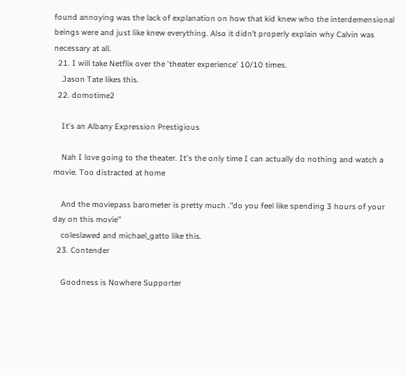found annoying was the lack of explanation on how that kid knew who the interdemensional beings were and just like knew everything. Also it didn’t properly explain why Calvin was necessary at all.
  21. I will take Netflix over the 'theater experience' 10/10 times.
    Jason Tate likes this.
  22. domotime2

    It's an Albany Expression Prestigious

    Nah I love going to the theater. It's the only time I can actually do nothing and watch a movie. Too distracted at home

    And the moviepass barometer is pretty much ."do you feel like spending 3 hours of your day on this movie"
    coleslawed and michael_gatto like this.
  23. Contender

    Goodness is Nowhere Supporter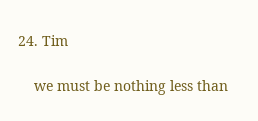24. Tim

    we must be nothing less than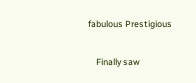fabulous Prestigious

    Finally saw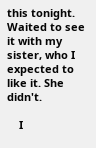this tonight. Waited to see it with my sister, who I expected to like it. She didn't.

    I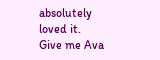absolutely loved it. Give me Ava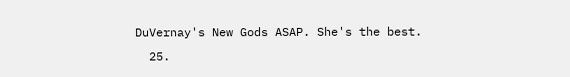DuVernay's New Gods ASAP. She's the best.
  25.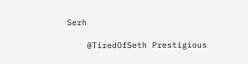Serh

    @TiredOfSeth Prestigious